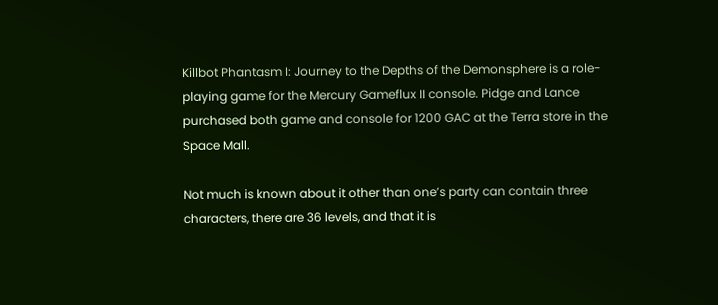Killbot Phantasm I: Journey to the Depths of the Demonsphere is a role-playing game for the Mercury Gameflux II console. Pidge and Lance purchased both game and console for 1200 GAC at the Terra store in the Space Mall.

Not much is known about it other than one’s party can contain three characters, there are 36 levels, and that it is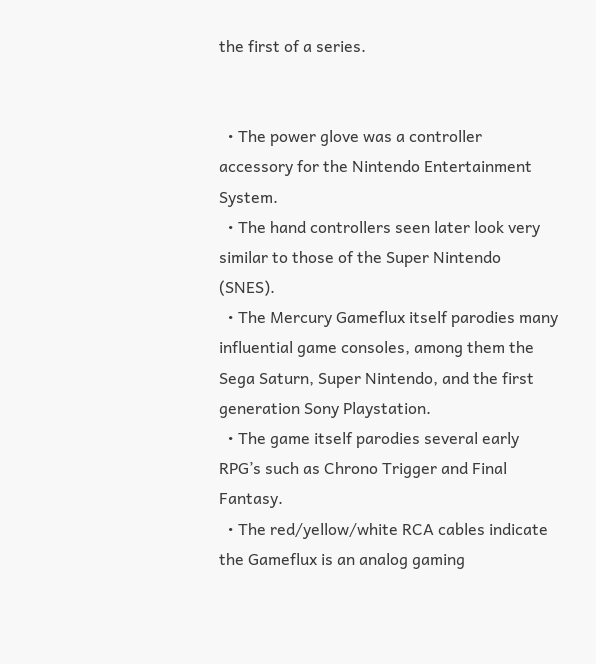the first of a series.


  • The power glove was a controller accessory for the Nintendo Entertainment System.
  • The hand controllers seen later look very similar to those of the Super Nintendo (SNES).
  • The Mercury Gameflux itself parodies many influential game consoles, among them the Sega Saturn, Super Nintendo, and the first generation Sony Playstation.
  • The game itself parodies several early RPG’s such as Chrono Trigger and Final Fantasy.
  • The red/yellow/white RCA cables indicate the Gameflux is an analog gaming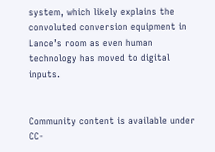system, which likely explains the convoluted conversion equipment in Lance’s room as even human technology has moved to digital inputs.


Community content is available under CC-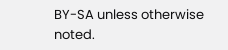BY-SA unless otherwise noted.